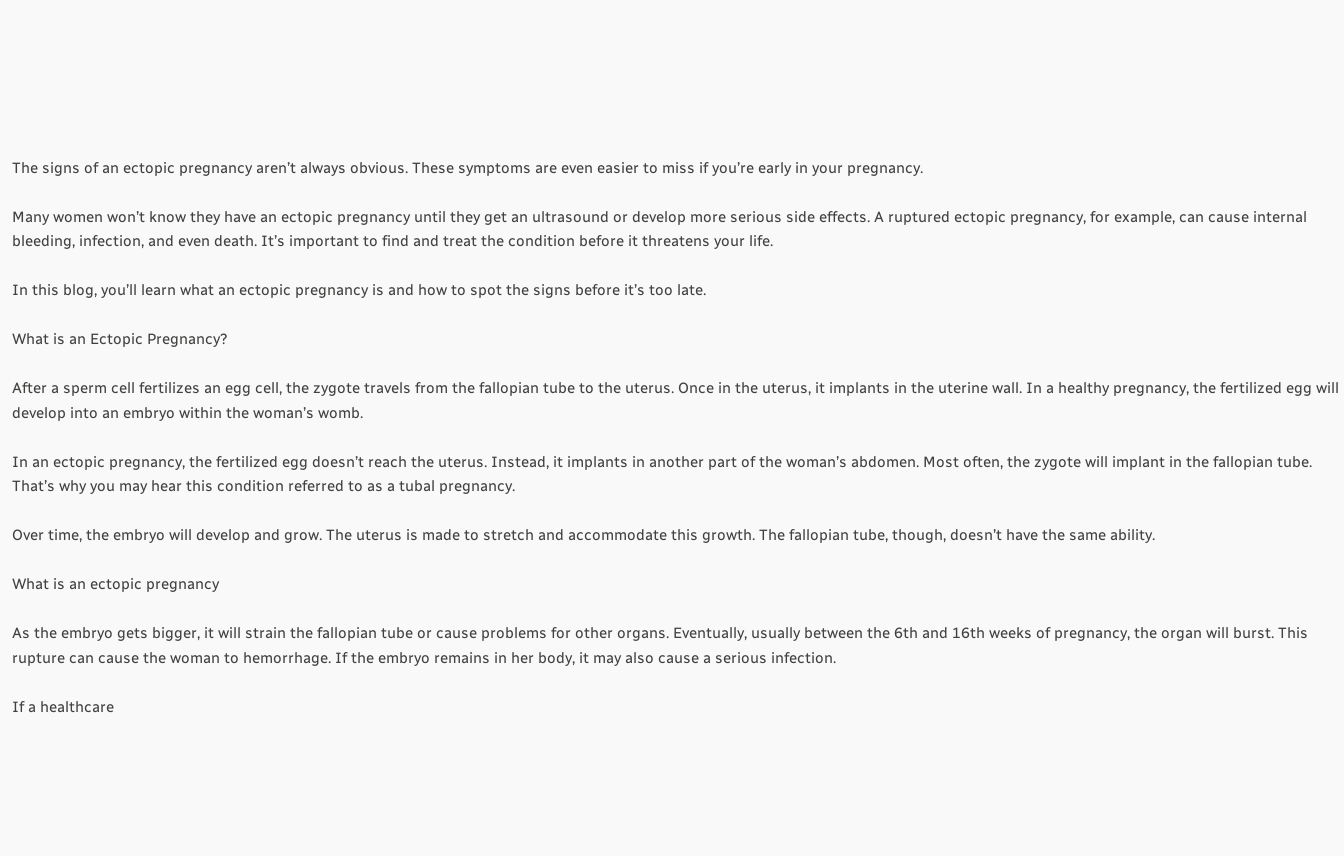The signs of an ectopic pregnancy aren’t always obvious. These symptoms are even easier to miss if you’re early in your pregnancy.

Many women won’t know they have an ectopic pregnancy until they get an ultrasound or develop more serious side effects. A ruptured ectopic pregnancy, for example, can cause internal bleeding, infection, and even death. It’s important to find and treat the condition before it threatens your life.

In this blog, you’ll learn what an ectopic pregnancy is and how to spot the signs before it’s too late.

What is an Ectopic Pregnancy?

After a sperm cell fertilizes an egg cell, the zygote travels from the fallopian tube to the uterus. Once in the uterus, it implants in the uterine wall. In a healthy pregnancy, the fertilized egg will develop into an embryo within the woman’s womb.

In an ectopic pregnancy, the fertilized egg doesn’t reach the uterus. Instead, it implants in another part of the woman’s abdomen. Most often, the zygote will implant in the fallopian tube. That’s why you may hear this condition referred to as a tubal pregnancy.

Over time, the embryo will develop and grow. The uterus is made to stretch and accommodate this growth. The fallopian tube, though, doesn’t have the same ability.

What is an ectopic pregnancy

As the embryo gets bigger, it will strain the fallopian tube or cause problems for other organs. Eventually, usually between the 6th and 16th weeks of pregnancy, the organ will burst. This rupture can cause the woman to hemorrhage. If the embryo remains in her body, it may also cause a serious infection.

If a healthcare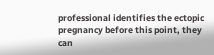professional identifies the ectopic pregnancy before this point, they can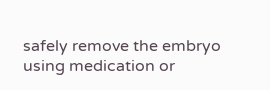safely remove the embryo using medication or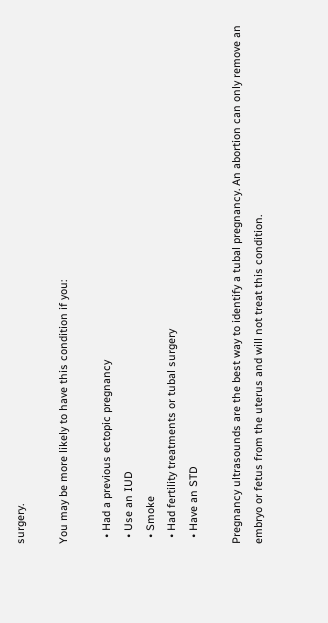surgery.

You may be more likely to have this condition if you:

  • Had a previous ectopic pregnancy
  • Use an IUD
  • Smoke
  • Had fertility treatments or tubal surgery
  • Have an STD

Pregnancy ultrasounds are the best way to identify a tubal pregnancy. An abortion can only remove an embryo or fetus from the uterus and will not treat this condition.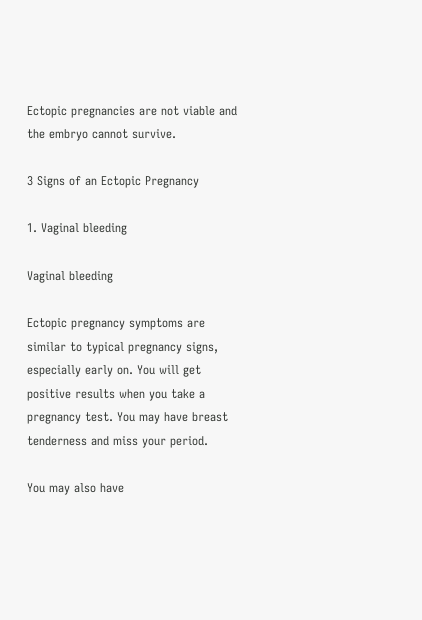Ectopic pregnancies are not viable and the embryo cannot survive.

3 Signs of an Ectopic Pregnancy

1. Vaginal bleeding

Vaginal bleeding

Ectopic pregnancy symptoms are similar to typical pregnancy signs, especially early on. You will get positive results when you take a pregnancy test. You may have breast tenderness and miss your period.

You may also have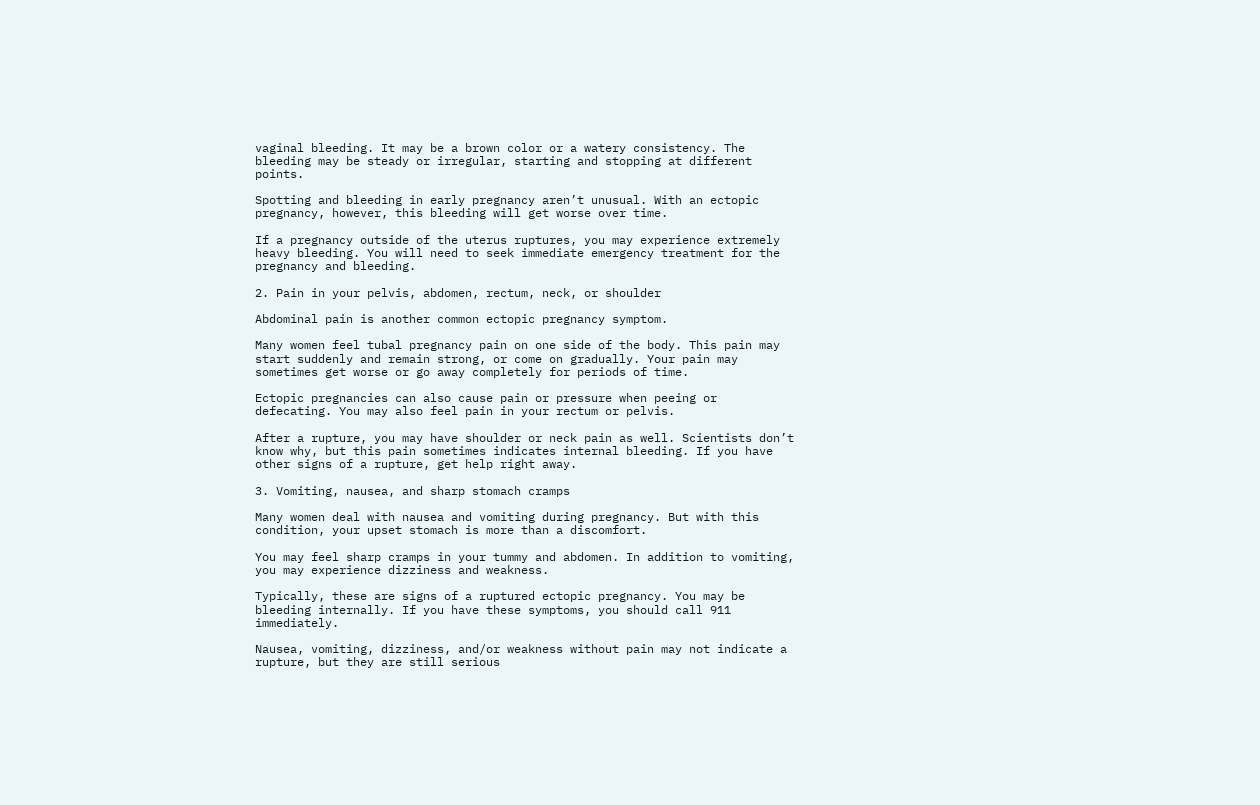vaginal bleeding. It may be a brown color or a watery consistency. The bleeding may be steady or irregular, starting and stopping at different points.

Spotting and bleeding in early pregnancy aren’t unusual. With an ectopic pregnancy, however, this bleeding will get worse over time.

If a pregnancy outside of the uterus ruptures, you may experience extremely heavy bleeding. You will need to seek immediate emergency treatment for the pregnancy and bleeding.

2. Pain in your pelvis, abdomen, rectum, neck, or shoulder

Abdominal pain is another common ectopic pregnancy symptom.

Many women feel tubal pregnancy pain on one side of the body. This pain may start suddenly and remain strong, or come on gradually. Your pain may sometimes get worse or go away completely for periods of time.

Ectopic pregnancies can also cause pain or pressure when peeing or defecating. You may also feel pain in your rectum or pelvis.

After a rupture, you may have shoulder or neck pain as well. Scientists don’t know why, but this pain sometimes indicates internal bleeding. If you have other signs of a rupture, get help right away.

3. Vomiting, nausea, and sharp stomach cramps

Many women deal with nausea and vomiting during pregnancy. But with this condition, your upset stomach is more than a discomfort.

You may feel sharp cramps in your tummy and abdomen. In addition to vomiting, you may experience dizziness and weakness.

Typically, these are signs of a ruptured ectopic pregnancy. You may be bleeding internally. If you have these symptoms, you should call 911 immediately.

Nausea, vomiting, dizziness, and/or weakness without pain may not indicate a rupture, but they are still serious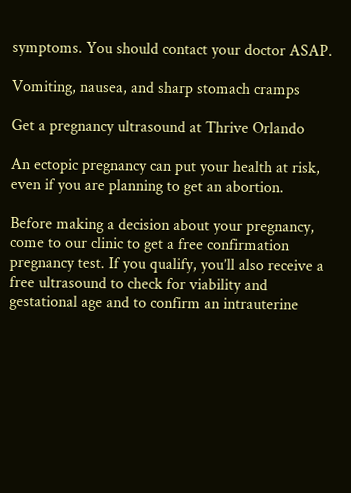symptoms. You should contact your doctor ASAP.

Vomiting, nausea, and sharp stomach cramps

Get a pregnancy ultrasound at Thrive Orlando

An ectopic pregnancy can put your health at risk, even if you are planning to get an abortion.

Before making a decision about your pregnancy, come to our clinic to get a free confirmation pregnancy test. If you qualify, you’ll also receive a free ultrasound to check for viability and gestational age and to confirm an intrauterine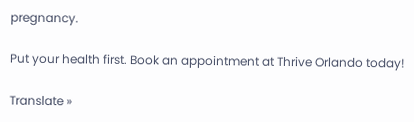pregnancy.

Put your health first. Book an appointment at Thrive Orlando today!

Translate »